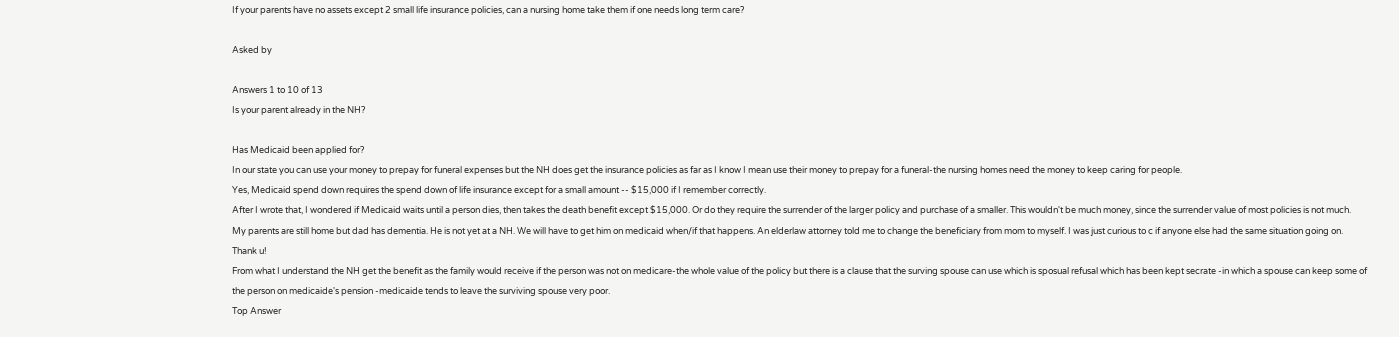If your parents have no assets except 2 small life insurance policies, can a nursing home take them if one needs long term care?

Asked by

Answers 1 to 10 of 13
Is your parent already in the NH?

Has Medicaid been applied for?
In our state you can use your money to prepay for funeral expenses but the NH does get the insurance policies as far as I know I mean use their money to prepay for a funeral-the nursing homes need the money to keep caring for people.
Yes, Medicaid spend down requires the spend down of life insurance except for a small amount -- $15,000 if I remember correctly.
After I wrote that, I wondered if Medicaid waits until a person dies, then takes the death benefit except $15,000. Or do they require the surrender of the larger policy and purchase of a smaller. This wouldn't be much money, since the surrender value of most policies is not much.
My parents are still home but dad has dementia. He is not yet at a NH. We will have to get him on medicaid when/if that happens. An elderlaw attorney told me to change the beneficiary from mom to myself. I was just curious to c if anyone else had the same situation going on. Thank u!
From what I understand the NH get the benefit as the family would receive if the person was not on medicare-the whole value of the policy but there is a clause that the surving spouse can use which is sposual refusal which has been kept secrate -in which a spouse can keep some of the person on medicaide's pension -medicaide tends to leave the surviving spouse very poor.
Top Answer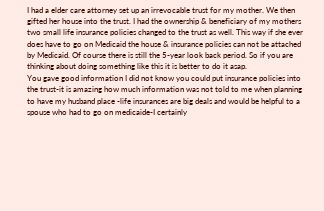I had a elder care attorney set up an irrevocable trust for my mother. We then gifted her house into the trust. I had the ownership & beneficiary of my mothers two small life insurance policies changed to the trust as well. This way if she ever does have to go on Medicaid the house & insurance policies can not be attached by Medicaid. Of course there is still the 5-year look back period. So if you are thinking about doing something like this it is better to do it asap.
You gave good information I did not know you could put insurance policies into the trust-it is amazing how much information was not told to me when planning to have my husband place -life insurances are big deals and would be helpful to a spouse who had to go on medicaide-I certainly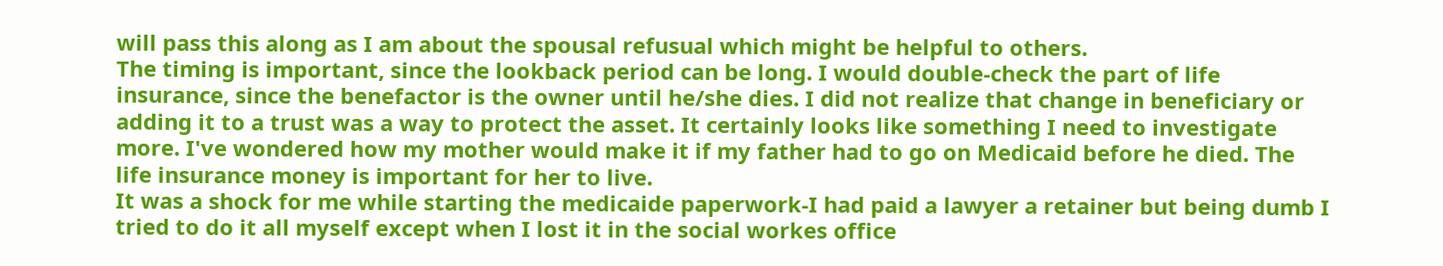will pass this along as I am about the spousal refusual which might be helpful to others.
The timing is important, since the lookback period can be long. I would double-check the part of life insurance, since the benefactor is the owner until he/she dies. I did not realize that change in beneficiary or adding it to a trust was a way to protect the asset. It certainly looks like something I need to investigate more. I've wondered how my mother would make it if my father had to go on Medicaid before he died. The life insurance money is important for her to live.
It was a shock for me while starting the medicaide paperwork-I had paid a lawyer a retainer but being dumb I tried to do it all myself except when I lost it in the social workes office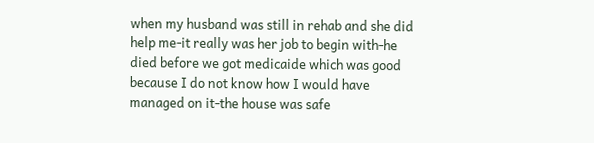when my husband was still in rehab and she did help me-it really was her job to begin with-he died before we got medicaide which was good because I do not know how I would have managed on it-the house was safe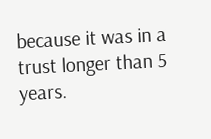because it was in a trust longer than 5 years.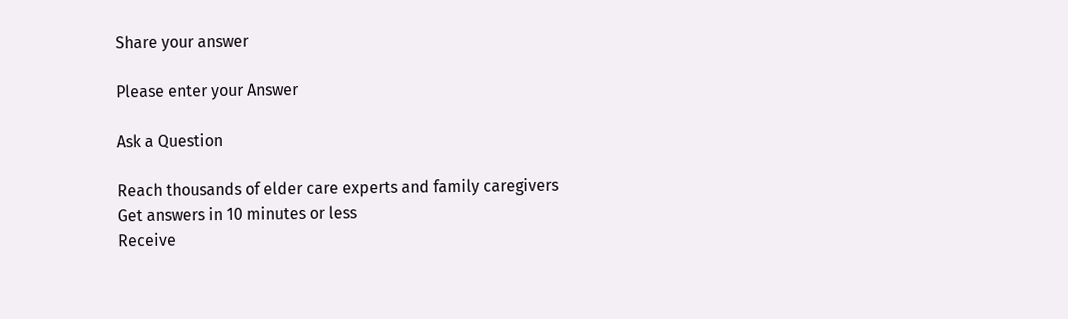Share your answer

Please enter your Answer

Ask a Question

Reach thousands of elder care experts and family caregivers
Get answers in 10 minutes or less
Receive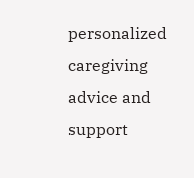personalized caregiving advice and support